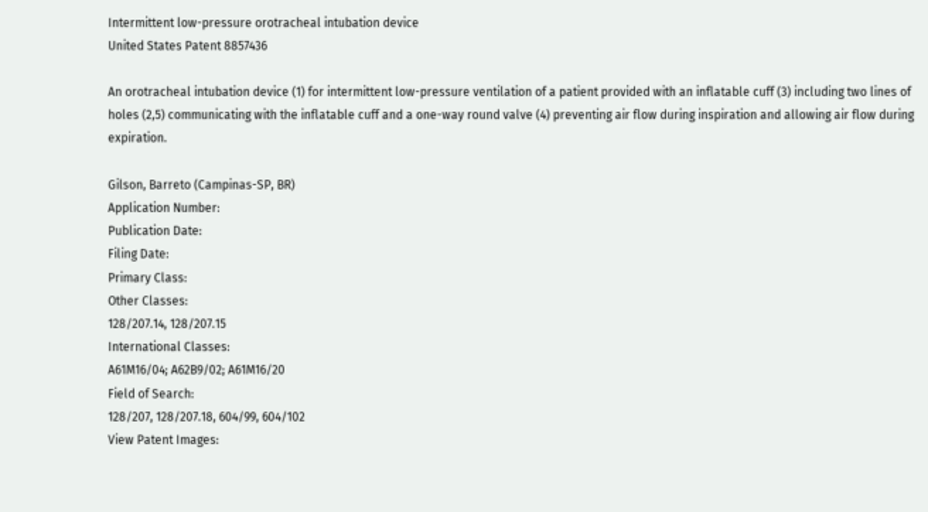Intermittent low-pressure orotracheal intubation device
United States Patent 8857436

An orotracheal intubation device (1) for intermittent low-pressure ventilation of a patient provided with an inflatable cuff (3) including two lines of holes (2,5) communicating with the inflatable cuff and a one-way round valve (4) preventing air flow during inspiration and allowing air flow during expiration.

Gilson, Barreto (Campinas-SP, BR)
Application Number:
Publication Date:
Filing Date:
Primary Class:
Other Classes:
128/207.14, 128/207.15
International Classes:
A61M16/04; A62B9/02; A61M16/20
Field of Search:
128/207, 128/207.18, 604/99, 604/102
View Patent Images: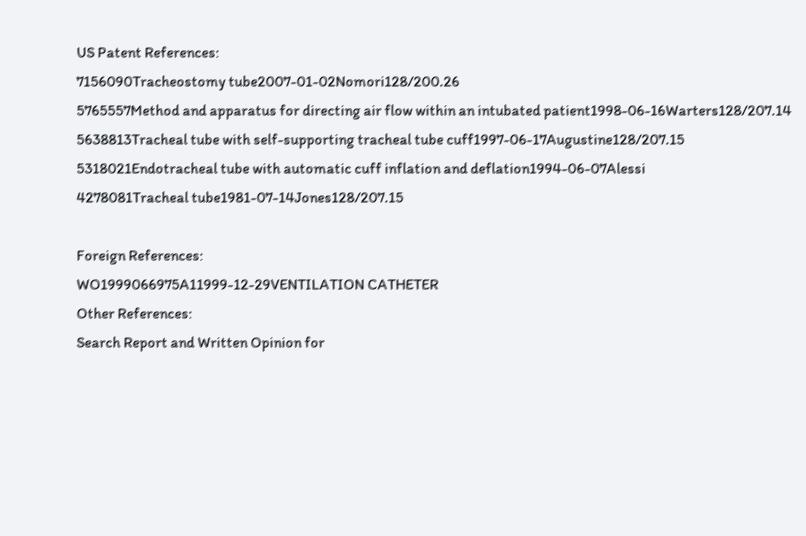US Patent References:
7156090Tracheostomy tube2007-01-02Nomori128/200.26
5765557Method and apparatus for directing air flow within an intubated patient1998-06-16Warters128/207.14
5638813Tracheal tube with self-supporting tracheal tube cuff1997-06-17Augustine128/207.15
5318021Endotracheal tube with automatic cuff inflation and deflation1994-06-07Alessi
4278081Tracheal tube1981-07-14Jones128/207.15

Foreign References:
WO1999066975A11999-12-29VENTILATION CATHETER
Other References:
Search Report and Written Opinion for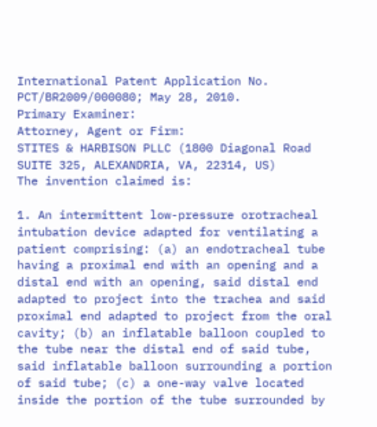International Patent Application No. PCT/BR2009/000080; May 28, 2010.
Primary Examiner:
Attorney, Agent or Firm:
STITES & HARBISON PLLC (1800 Diagonal Road SUITE 325, ALEXANDRIA, VA, 22314, US)
The invention claimed is:

1. An intermittent low-pressure orotracheal intubation device adapted for ventilating a patient comprising: (a) an endotracheal tube having a proximal end with an opening and a distal end with an opening, said distal end adapted to project into the trachea and said proximal end adapted to project from the oral cavity; (b) an inflatable balloon coupled to the tube near the distal end of said tube, said inflatable balloon surrounding a portion of said tube; (c) a one-way valve located inside the portion of the tube surrounded by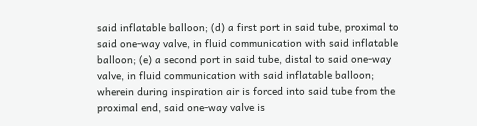said inflatable balloon; (d) a first port in said tube, proximal to said one-way valve, in fluid communication with said inflatable balloon; (e) a second port in said tube, distal to said one-way valve, in fluid communication with said inflatable balloon; wherein during inspiration air is forced into said tube from the proximal end, said one-way valve is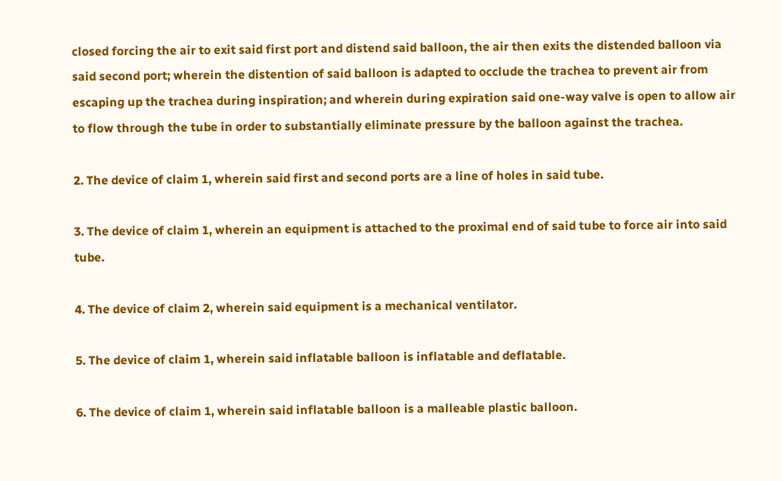closed forcing the air to exit said first port and distend said balloon, the air then exits the distended balloon via said second port; wherein the distention of said balloon is adapted to occlude the trachea to prevent air from escaping up the trachea during inspiration; and wherein during expiration said one-way valve is open to allow air to flow through the tube in order to substantially eliminate pressure by the balloon against the trachea.

2. The device of claim 1, wherein said first and second ports are a line of holes in said tube.

3. The device of claim 1, wherein an equipment is attached to the proximal end of said tube to force air into said tube.

4. The device of claim 2, wherein said equipment is a mechanical ventilator.

5. The device of claim 1, wherein said inflatable balloon is inflatable and deflatable.

6. The device of claim 1, wherein said inflatable balloon is a malleable plastic balloon.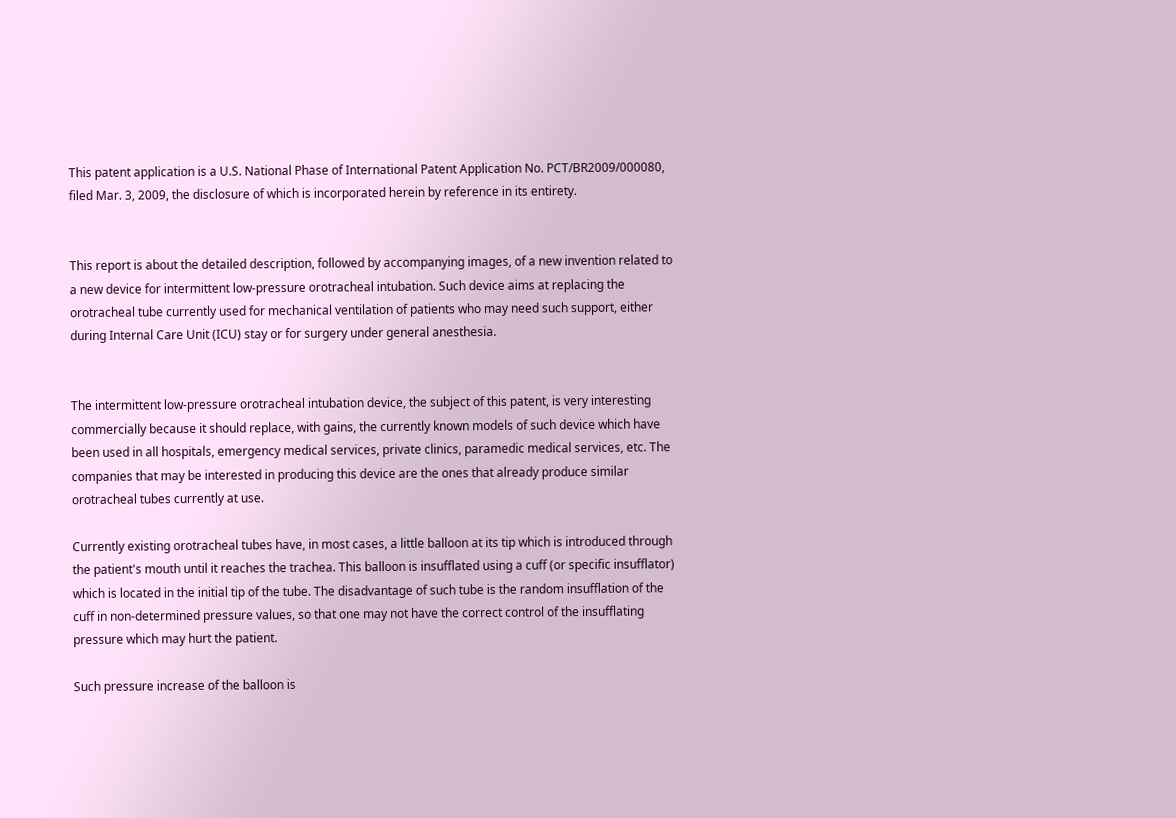This patent application is a U.S. National Phase of International Patent Application No. PCT/BR2009/000080, filed Mar. 3, 2009, the disclosure of which is incorporated herein by reference in its entirety.


This report is about the detailed description, followed by accompanying images, of a new invention related to a new device for intermittent low-pressure orotracheal intubation. Such device aims at replacing the orotracheal tube currently used for mechanical ventilation of patients who may need such support, either during Internal Care Unit (ICU) stay or for surgery under general anesthesia.


The intermittent low-pressure orotracheal intubation device, the subject of this patent, is very interesting commercially because it should replace, with gains, the currently known models of such device which have been used in all hospitals, emergency medical services, private clinics, paramedic medical services, etc. The companies that may be interested in producing this device are the ones that already produce similar orotracheal tubes currently at use.

Currently existing orotracheal tubes have, in most cases, a little balloon at its tip which is introduced through the patient's mouth until it reaches the trachea. This balloon is insufflated using a cuff (or specific insufflator) which is located in the initial tip of the tube. The disadvantage of such tube is the random insufflation of the cuff in non-determined pressure values, so that one may not have the correct control of the insufflating pressure which may hurt the patient.

Such pressure increase of the balloon is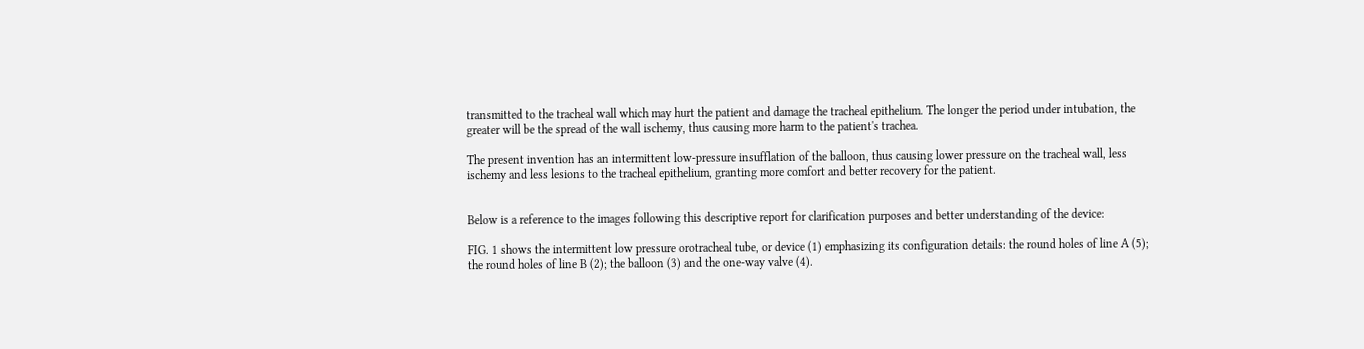transmitted to the tracheal wall which may hurt the patient and damage the tracheal epithelium. The longer the period under intubation, the greater will be the spread of the wall ischemy, thus causing more harm to the patient's trachea.

The present invention has an intermittent low-pressure insufflation of the balloon, thus causing lower pressure on the tracheal wall, less ischemy and less lesions to the tracheal epithelium, granting more comfort and better recovery for the patient.


Below is a reference to the images following this descriptive report for clarification purposes and better understanding of the device:

FIG. 1 shows the intermittent low pressure orotracheal tube, or device (1) emphasizing its configuration details: the round holes of line A (5); the round holes of line B (2); the balloon (3) and the one-way valve (4).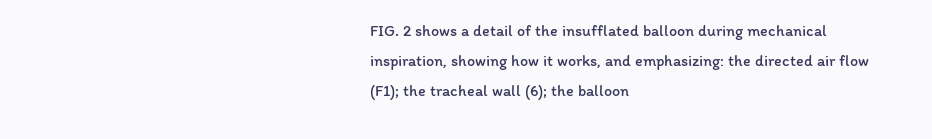FIG. 2 shows a detail of the insufflated balloon during mechanical inspiration, showing how it works, and emphasizing: the directed air flow (F1); the tracheal wall (6); the balloon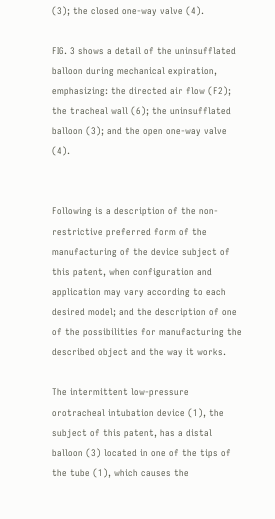(3); the closed one-way valve (4).

FIG. 3 shows a detail of the uninsufflated balloon during mechanical expiration, emphasizing: the directed air flow (F2); the tracheal wall (6); the uninsufflated balloon (3); and the open one-way valve (4).


Following is a description of the non-restrictive preferred form of the manufacturing of the device subject of this patent, when configuration and application may vary according to each desired model; and the description of one of the possibilities for manufacturing the described object and the way it works.

The intermittent low-pressure orotracheal intubation device (1), the subject of this patent, has a distal balloon (3) located in one of the tips of the tube (1), which causes the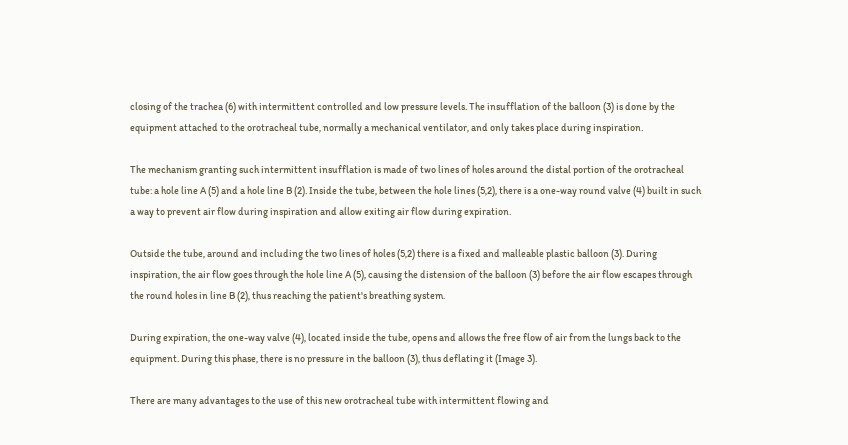closing of the trachea (6) with intermittent controlled and low pressure levels. The insufflation of the balloon (3) is done by the equipment attached to the orotracheal tube, normally a mechanical ventilator, and only takes place during inspiration.

The mechanism granting such intermittent insufflation is made of two lines of holes around the distal portion of the orotracheal tube: a hole line A (5) and a hole line B (2). Inside the tube, between the hole lines (5,2), there is a one-way round valve (4) built in such a way to prevent air flow during inspiration and allow exiting air flow during expiration.

Outside the tube, around and including the two lines of holes (5,2) there is a fixed and malleable plastic balloon (3). During inspiration, the air flow goes through the hole line A (5), causing the distension of the balloon (3) before the air flow escapes through the round holes in line B (2), thus reaching the patient's breathing system.

During expiration, the one-way valve (4), located inside the tube, opens and allows the free flow of air from the lungs back to the equipment. During this phase, there is no pressure in the balloon (3), thus deflating it (Image 3).

There are many advantages to the use of this new orotracheal tube with intermittent flowing and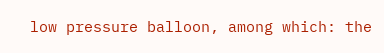low pressure balloon, among which: the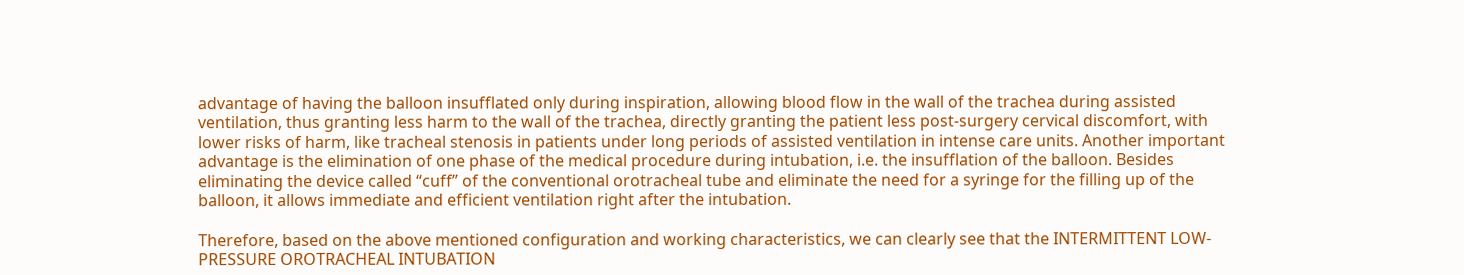advantage of having the balloon insufflated only during inspiration, allowing blood flow in the wall of the trachea during assisted ventilation, thus granting less harm to the wall of the trachea, directly granting the patient less post-surgery cervical discomfort, with lower risks of harm, like tracheal stenosis in patients under long periods of assisted ventilation in intense care units. Another important advantage is the elimination of one phase of the medical procedure during intubation, i.e. the insufflation of the balloon. Besides eliminating the device called “cuff” of the conventional orotracheal tube and eliminate the need for a syringe for the filling up of the balloon, it allows immediate and efficient ventilation right after the intubation.

Therefore, based on the above mentioned configuration and working characteristics, we can clearly see that the INTERMITTENT LOW-PRESSURE OROTRACHEAL INTUBATION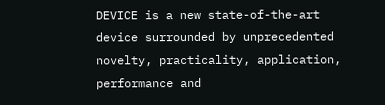DEVICE is a new state-of-the-art device surrounded by unprecedented novelty, practicality, application, performance and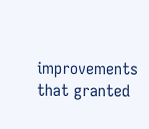improvements that granted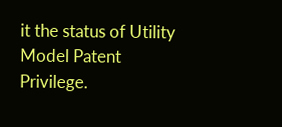it the status of Utility Model Patent Privilege.